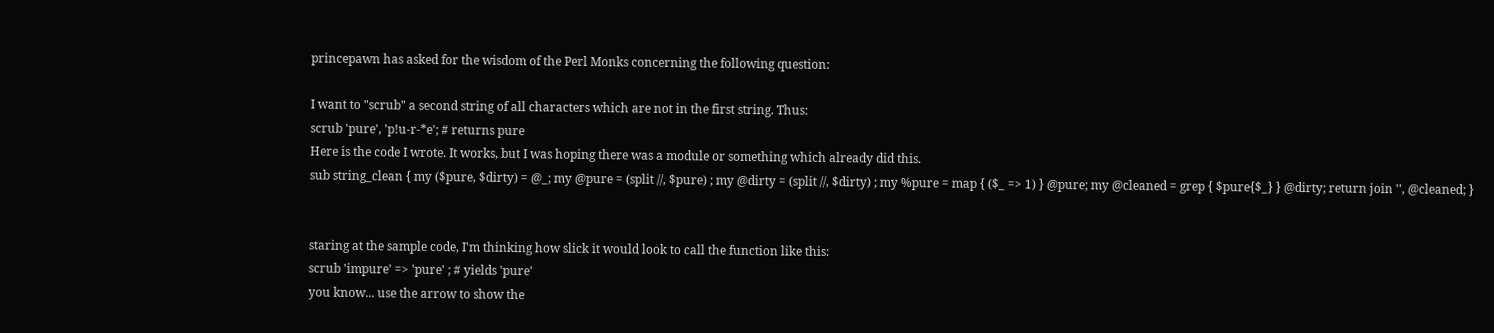princepawn has asked for the wisdom of the Perl Monks concerning the following question:

I want to "scrub" a second string of all characters which are not in the first string. Thus:
scrub 'pure', 'p!u-r-*e'; # returns pure
Here is the code I wrote. It works, but I was hoping there was a module or something which already did this.
sub string_clean { my ($pure, $dirty) = @_; my @pure = (split //, $pure) ; my @dirty = (split //, $dirty) ; my %pure = map { ($_ => 1) } @pure; my @cleaned = grep { $pure{$_} } @dirty; return join '', @cleaned; }


staring at the sample code, I'm thinking how slick it would look to call the function like this:
scrub 'impure' => 'pure' ; # yields 'pure'
you know... use the arrow to show the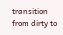transition from dirty to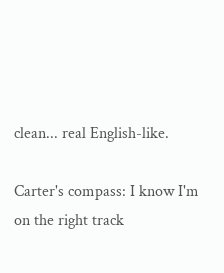clean... real English-like.

Carter's compass: I know I'm on the right track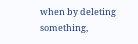when by deleting something,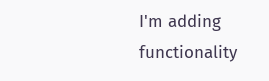I'm adding functionality